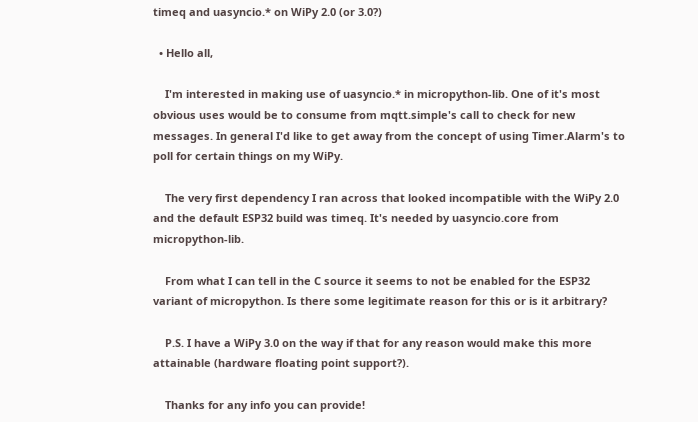timeq and uasyncio.* on WiPy 2.0 (or 3.0?)

  • Hello all,

    I'm interested in making use of uasyncio.* in micropython-lib. One of it's most obvious uses would be to consume from mqtt.simple's call to check for new messages. In general I'd like to get away from the concept of using Timer.Alarm's to poll for certain things on my WiPy.

    The very first dependency I ran across that looked incompatible with the WiPy 2.0 and the default ESP32 build was timeq. It's needed by uasyncio.core from micropython-lib.

    From what I can tell in the C source it seems to not be enabled for the ESP32 variant of micropython. Is there some legitimate reason for this or is it arbitrary?

    P.S. I have a WiPy 3.0 on the way if that for any reason would make this more attainable (hardware floating point support?).

    Thanks for any info you can provide!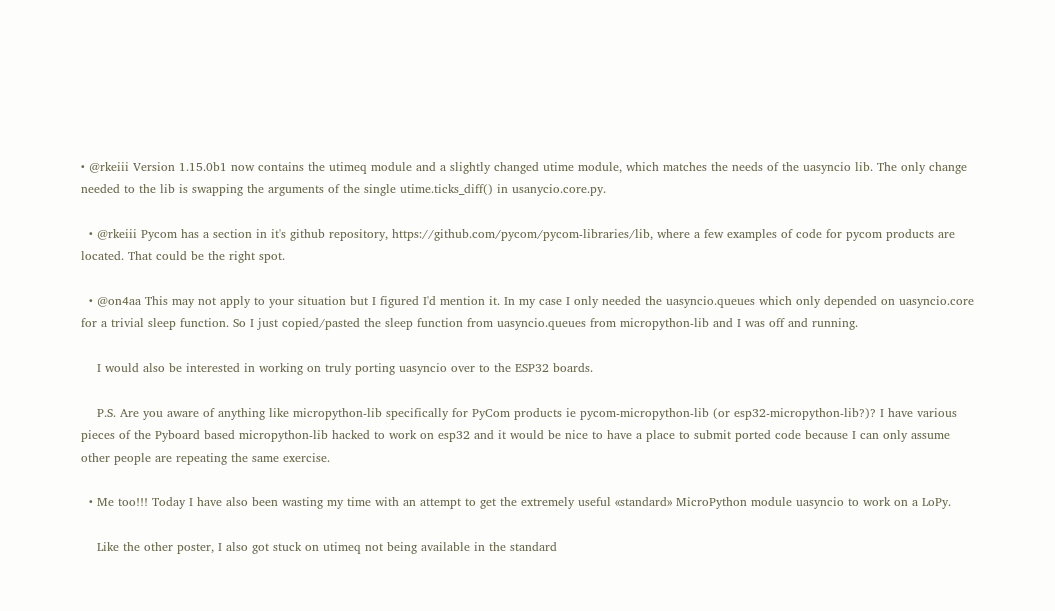• @rkeiii Version 1.15.0b1 now contains the utimeq module and a slightly changed utime module, which matches the needs of the uasyncio lib. The only change needed to the lib is swapping the arguments of the single utime.ticks_diff() in usanycio.core.py.

  • @rkeiii Pycom has a section in it's github repository, https://github.com/pycom/pycom-libraries/lib, where a few examples of code for pycom products are located. That could be the right spot.

  • @on4aa This may not apply to your situation but I figured I'd mention it. In my case I only needed the uasyncio.queues which only depended on uasyncio.core for a trivial sleep function. So I just copied/pasted the sleep function from uasyncio.queues from micropython-lib and I was off and running.

    I would also be interested in working on truly porting uasyncio over to the ESP32 boards.

    P.S. Are you aware of anything like micropython-lib specifically for PyCom products ie pycom-micropython-lib (or esp32-micropython-lib?)? I have various pieces of the Pyboard based micropython-lib hacked to work on esp32 and it would be nice to have a place to submit ported code because I can only assume other people are repeating the same exercise.

  • Me too!!! Today I have also been wasting my time with an attempt to get the extremely useful «standard» MicroPython module uasyncio to work on a LoPy.

    Like the other poster, I also got stuck on utimeq not being available in the standard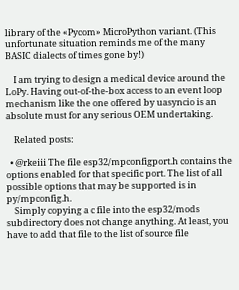library of the «Pycom» MicroPython variant. (This unfortunate situation reminds me of the many BASIC dialects of times gone by!)

    I am trying to design a medical device around the LoPy. Having out-of-the-box access to an event loop mechanism like the one offered by uasyncio is an absolute must for any serious OEM undertaking.

    Related posts:

  • @rkeiii The file esp32/mpconfigport.h contains the options enabled for that specific port. The list of all possible options that may be supported is in py/mpconfig.h.
    Simply copying a c file into the esp32/mods subdirectory does not change anything. At least, you have to add that file to the list of source file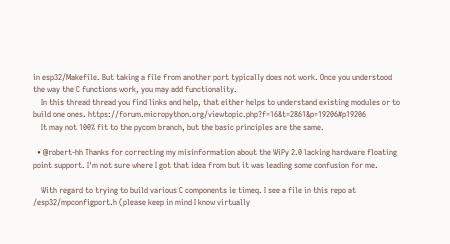in esp32/Makefile. But taking a file from another port typically does not work. Once you understood the way the C functions work, you may add functionality.
    In this thread thread you find links and help, that either helps to understand existing modules or to build one ones. https://forum.micropython.org/viewtopic.php?f=16&t=2861&p=19206#p19206
    It may not 100% fit to the pycom branch, but the basic principles are the same.

  • @robert-hh Thanks for correcting my misinformation about the WiPy 2.0 lacking hardware floating point support. I'm not sure where I got that idea from but it was leading some confusion for me.

    With regard to trying to build various C components ie timeq. I see a file in this repo at /esp32/mpconfigport.h (please keep in mind I know virtually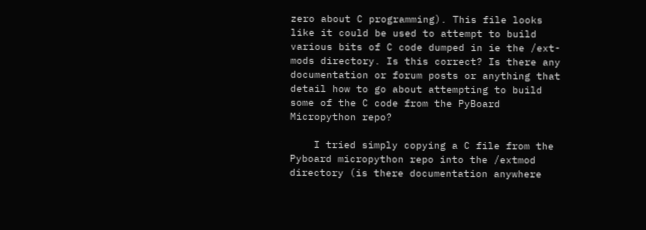zero about C programming). This file looks like it could be used to attempt to build various bits of C code dumped in ie the /ext-mods directory. Is this correct? Is there any documentation or forum posts or anything that detail how to go about attempting to build some of the C code from the PyBoard Micropython repo?

    I tried simply copying a C file from the Pyboard micropython repo into the /extmod directory (is there documentation anywhere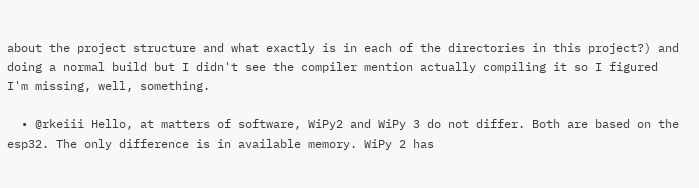about the project structure and what exactly is in each of the directories in this project?) and doing a normal build but I didn't see the compiler mention actually compiling it so I figured I'm missing, well, something.

  • @rkeiii Hello, at matters of software, WiPy2 and WiPy 3 do not differ. Both are based on the esp32. The only difference is in available memory. WiPy 2 has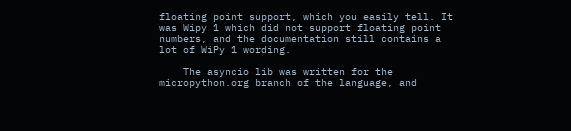floating point support, which you easily tell. It was Wipy 1 which did not support floating point numbers, and the documentation still contains a lot of WiPy 1 wording.

    The asyncio lib was written for the micropython.org branch of the language, and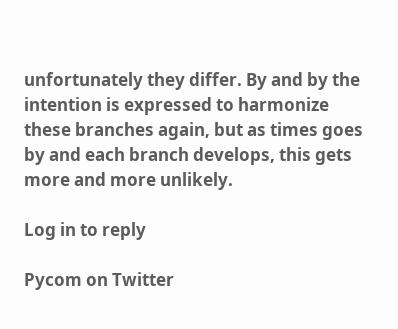unfortunately they differ. By and by the intention is expressed to harmonize these branches again, but as times goes by and each branch develops, this gets more and more unlikely.

Log in to reply

Pycom on Twitter